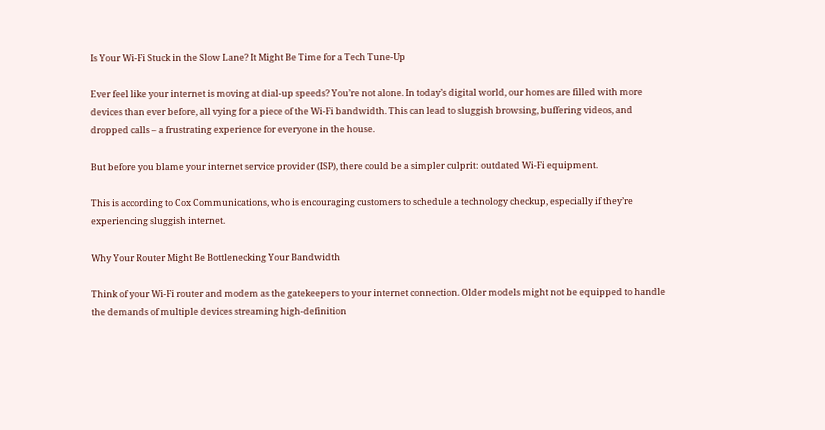Is Your Wi-Fi Stuck in the Slow Lane? It Might Be Time for a Tech Tune-Up

Ever feel like your internet is moving at dial-up speeds? You’re not alone. In today’s digital world, our homes are filled with more devices than ever before, all vying for a piece of the Wi-Fi bandwidth. This can lead to sluggish browsing, buffering videos, and dropped calls – a frustrating experience for everyone in the house.

But before you blame your internet service provider (ISP), there could be a simpler culprit: outdated Wi-Fi equipment.

This is according to Cox Communications, who is encouraging customers to schedule a technology checkup, especially if they’re experiencing sluggish internet.

Why Your Router Might Be Bottlenecking Your Bandwidth

Think of your Wi-Fi router and modem as the gatekeepers to your internet connection. Older models might not be equipped to handle the demands of multiple devices streaming high-definition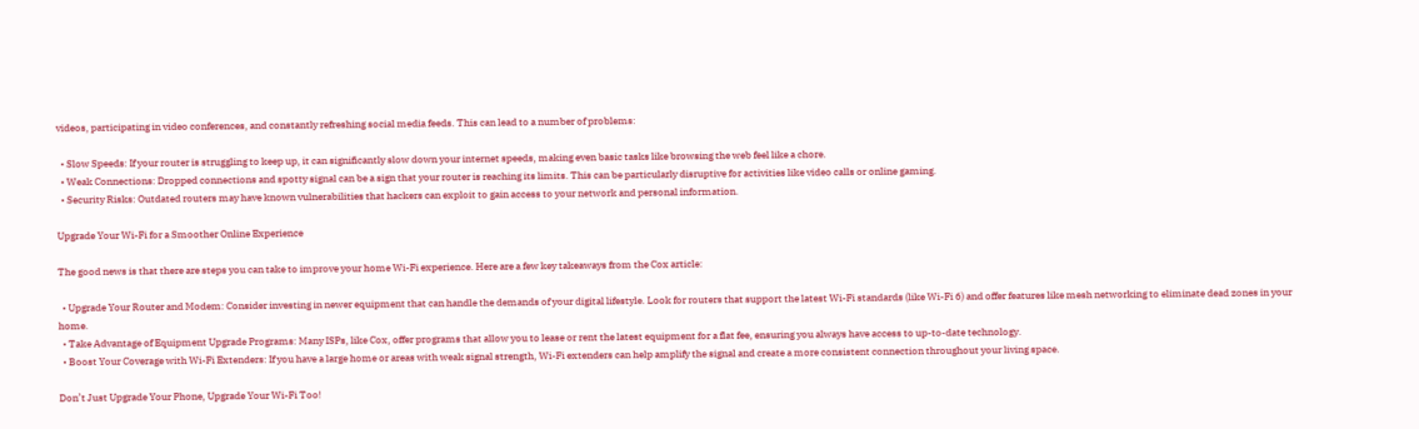videos, participating in video conferences, and constantly refreshing social media feeds. This can lead to a number of problems:

  • Slow Speeds: If your router is struggling to keep up, it can significantly slow down your internet speeds, making even basic tasks like browsing the web feel like a chore.
  • Weak Connections: Dropped connections and spotty signal can be a sign that your router is reaching its limits. This can be particularly disruptive for activities like video calls or online gaming.
  • Security Risks: Outdated routers may have known vulnerabilities that hackers can exploit to gain access to your network and personal information.

Upgrade Your Wi-Fi for a Smoother Online Experience

The good news is that there are steps you can take to improve your home Wi-Fi experience. Here are a few key takeaways from the Cox article:

  • Upgrade Your Router and Modem: Consider investing in newer equipment that can handle the demands of your digital lifestyle. Look for routers that support the latest Wi-Fi standards (like Wi-Fi 6) and offer features like mesh networking to eliminate dead zones in your home.
  • Take Advantage of Equipment Upgrade Programs: Many ISPs, like Cox, offer programs that allow you to lease or rent the latest equipment for a flat fee, ensuring you always have access to up-to-date technology.
  • Boost Your Coverage with Wi-Fi Extenders: If you have a large home or areas with weak signal strength, Wi-Fi extenders can help amplify the signal and create a more consistent connection throughout your living space.

Don’t Just Upgrade Your Phone, Upgrade Your Wi-Fi Too!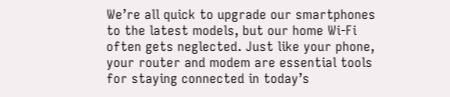We’re all quick to upgrade our smartphones to the latest models, but our home Wi-Fi often gets neglected. Just like your phone, your router and modem are essential tools for staying connected in today’s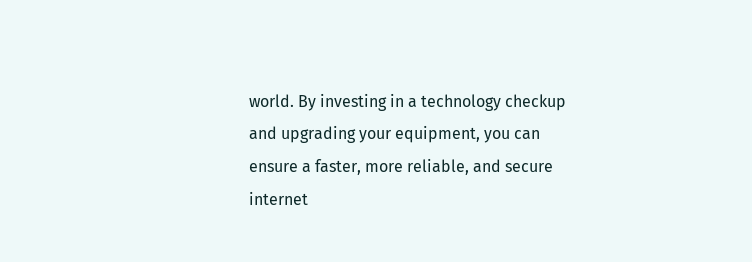world. By investing in a technology checkup and upgrading your equipment, you can ensure a faster, more reliable, and secure internet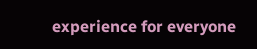experience for everyone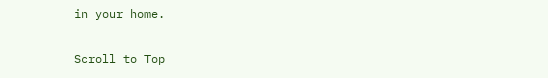in your home.

Scroll to Top